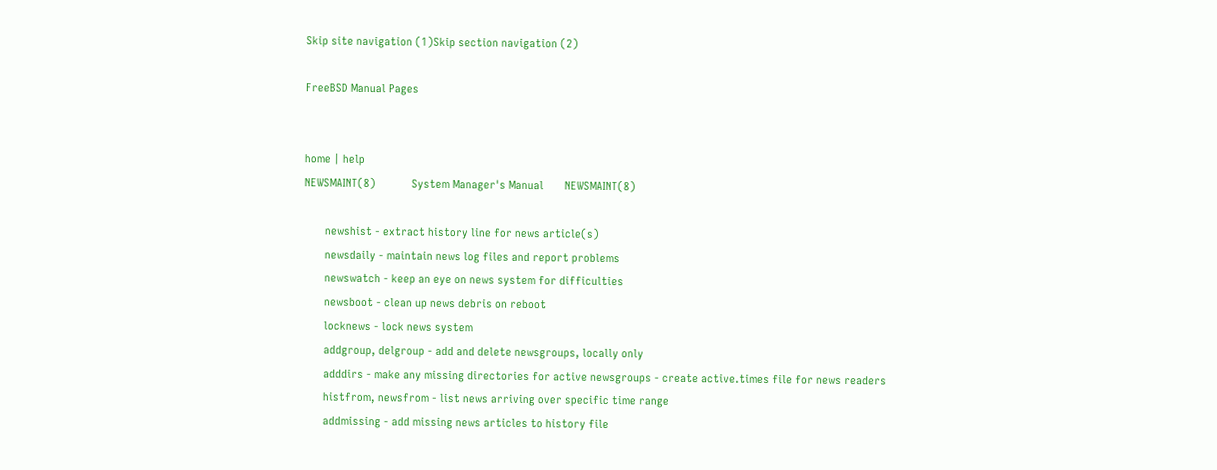Skip site navigation (1)Skip section navigation (2)

FreeBSD Manual Pages


home | help
NEWSMAINT(8)            System Manager's Manual       NEWSMAINT(8)

       newshist - extract history line for news article(s)
       newsdaily - maintain news log files and report problems
       newswatch - keep an eye on news system for difficulties
       newsboot - clean up news debris on reboot
       locknews - lock news system
       addgroup, delgroup - add and delete newsgroups, locally only
       adddirs - make any missing directories for active newsgroups - create active.times file for news readers
       histfrom, newsfrom - list news arriving over specific time range
       addmissing - add missing news articles to history file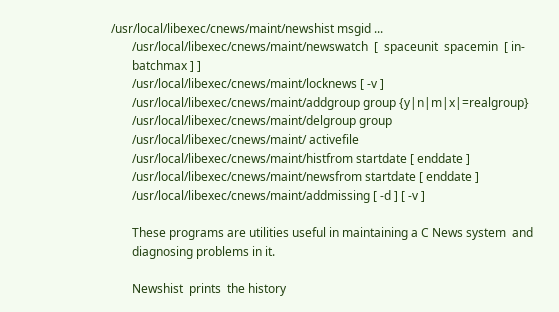/usr/local/libexec/cnews/maint/newshist msgid ...
       /usr/local/libexec/cnews/maint/newswatch  [  spaceunit  spacemin  [ in-
       batchmax ] ]
       /usr/local/libexec/cnews/maint/locknews [ -v ]
       /usr/local/libexec/cnews/maint/addgroup group {y|n|m|x|=realgroup}
       /usr/local/libexec/cnews/maint/delgroup group
       /usr/local/libexec/cnews/maint/ activefile
       /usr/local/libexec/cnews/maint/histfrom startdate [ enddate ]
       /usr/local/libexec/cnews/maint/newsfrom startdate [ enddate ]
       /usr/local/libexec/cnews/maint/addmissing [ -d ] [ -v ]

       These programs are utilities useful in maintaining a C News system  and
       diagnosing problems in it.

       Newshist  prints  the history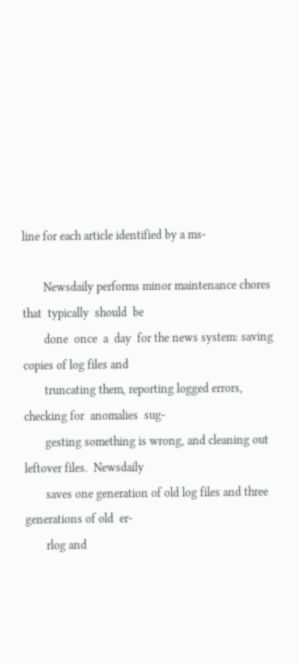line for each article identified by a ms-

       Newsdaily performs minor maintenance chores that  typically  should  be
       done  once  a  day  for the news system: saving copies of log files and
       truncating them, reporting logged errors, checking for  anomalies  sug-
       gesting something is wrong, and cleaning out leftover files.  Newsdaily
       saves one generation of old log files and three generations of old  er-
       rlog and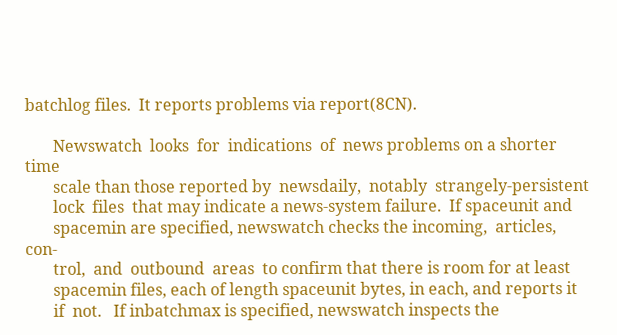batchlog files.  It reports problems via report(8CN).

       Newswatch  looks  for  indications  of  news problems on a shorter time
       scale than those reported by  newsdaily,  notably  strangely-persistent
       lock  files  that may indicate a news-system failure.  If spaceunit and
       spacemin are specified, newswatch checks the incoming,  articles,  con-
       trol,  and  outbound  areas  to confirm that there is room for at least
       spacemin files, each of length spaceunit bytes, in each, and reports it
       if  not.   If inbatchmax is specified, newswatch inspects the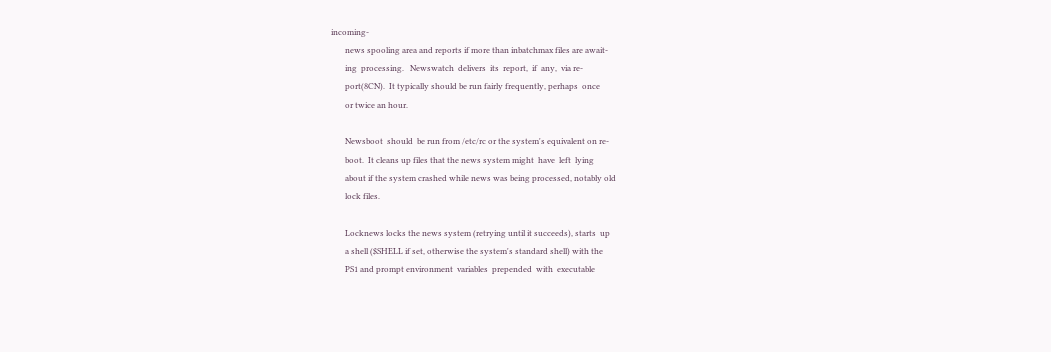incoming-
       news spooling area and reports if more than inbatchmax files are await-
       ing  processing.   Newswatch  delivers  its  report,  if  any,  via re-
       port(8CN).  It typically should be run fairly frequently, perhaps  once
       or twice an hour.

       Newsboot  should  be run from /etc/rc or the system's equivalent on re-
       boot.  It cleans up files that the news system might  have  left  lying
       about if the system crashed while news was being processed, notably old
       lock files.

       Locknews locks the news system (retrying until it succeeds), starts  up
       a shell ($SHELL if set, otherwise the system's standard shell) with the
       PS1 and prompt environment  variables  prepended  with  executable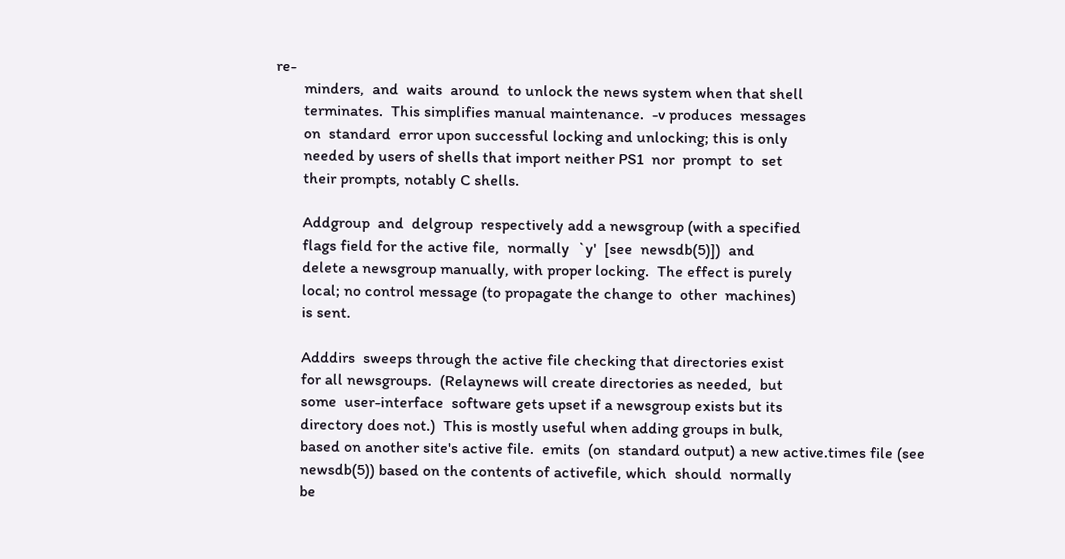re-
       minders,  and  waits  around  to unlock the news system when that shell
       terminates.  This simplifies manual maintenance.  -v produces  messages
       on  standard  error upon successful locking and unlocking; this is only
       needed by users of shells that import neither PS1  nor  prompt  to  set
       their prompts, notably C shells.

       Addgroup  and  delgroup  respectively add a newsgroup (with a specified
       flags field for the active file,  normally  `y'  [see  newsdb(5)])  and
       delete a newsgroup manually, with proper locking.  The effect is purely
       local; no control message (to propagate the change to  other  machines)
       is sent.

       Adddirs  sweeps through the active file checking that directories exist
       for all newsgroups.  (Relaynews will create directories as needed,  but
       some  user-interface  software gets upset if a newsgroup exists but its
       directory does not.)  This is mostly useful when adding groups in bulk,
       based on another site's active file.  emits  (on  standard output) a new active.times file (see
       newsdb(5)) based on the contents of activefile, which  should  normally
       be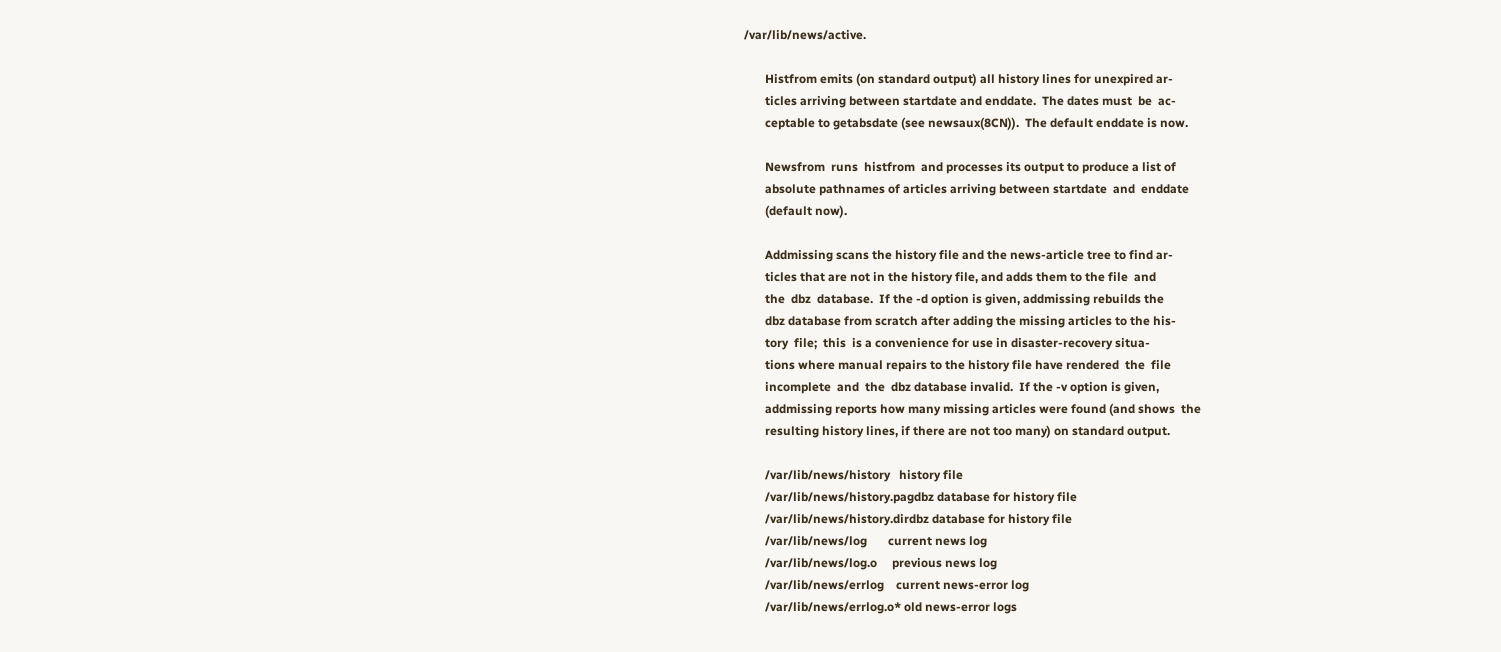/var/lib/news/active.

       Histfrom emits (on standard output) all history lines for unexpired ar-
       ticles arriving between startdate and enddate.  The dates must  be  ac-
       ceptable to getabsdate (see newsaux(8CN)).  The default enddate is now.

       Newsfrom  runs  histfrom  and processes its output to produce a list of
       absolute pathnames of articles arriving between startdate  and  enddate
       (default now).

       Addmissing scans the history file and the news-article tree to find ar-
       ticles that are not in the history file, and adds them to the file  and
       the  dbz  database.  If the -d option is given, addmissing rebuilds the
       dbz database from scratch after adding the missing articles to the his-
       tory  file;  this  is a convenience for use in disaster-recovery situa-
       tions where manual repairs to the history file have rendered  the  file
       incomplete  and  the  dbz database invalid.  If the -v option is given,
       addmissing reports how many missing articles were found (and shows  the
       resulting history lines, if there are not too many) on standard output.

       /var/lib/news/history   history file
       /var/lib/news/history.pagdbz database for history file
       /var/lib/news/history.dirdbz database for history file
       /var/lib/news/log       current news log
       /var/lib/news/log.o     previous news log
       /var/lib/news/errlog    current news-error log
       /var/lib/news/errlog.o* old news-error logs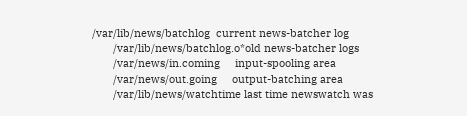/var/lib/news/batchlog  current news-batcher log
       /var/lib/news/batchlog.o*old news-batcher logs
       /var/news/in.coming     input-spooling area
       /var/news/out.going     output-batching area
       /var/lib/news/watchtime last time newswatch was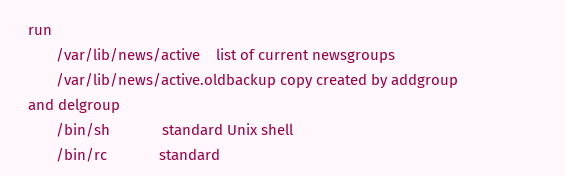run
       /var/lib/news/active    list of current newsgroups
       /var/lib/news/active.oldbackup copy created by addgroup and delgroup
       /bin/sh             standard Unix shell
       /bin/rc             standard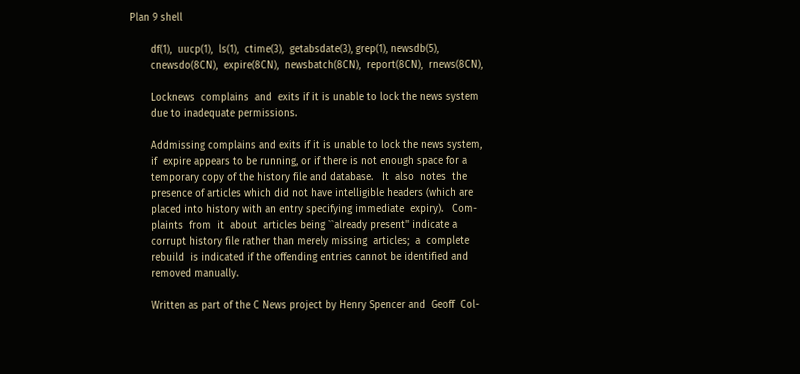Plan 9 shell

       df(1),  uucp(1),  ls(1),  ctime(3),  getabsdate(3), grep(1), newsdb(5),
       cnewsdo(8CN),  expire(8CN),  newsbatch(8CN),  report(8CN),  rnews(8CN),

       Locknews  complains  and  exits if it is unable to lock the news system
       due to inadequate permissions.

       Addmissing complains and exits if it is unable to lock the news system,
       if  expire appears to be running, or if there is not enough space for a
       temporary copy of the history file and database.   It  also  notes  the
       presence of articles which did not have intelligible headers (which are
       placed into history with an entry specifying immediate  expiry).   Com-
       plaints  from  it  about  articles being ``already present'' indicate a
       corrupt history file rather than merely missing  articles;  a  complete
       rebuild  is indicated if the offending entries cannot be identified and
       removed manually.

       Written as part of the C News project by Henry Spencer and  Geoff  Col-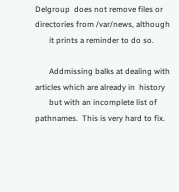Delgroup  does not remove files or directories from /var/news, although
       it prints a reminder to do so.

       Addmissing balks at dealing with articles which are already in  history
       but with an incomplete list of pathnames.  This is very hard to fix.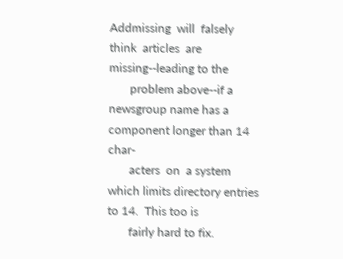Addmissing  will  falsely  think  articles  are missing--leading to the
       problem above--if a newsgroup name has a component longer than 14 char-
       acters  on  a system which limits directory entries to 14.  This too is
       fairly hard to fix.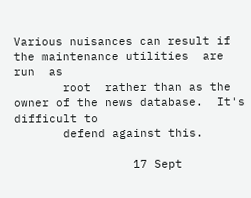Various nuisances can result if the maintenance utilities  are  run  as
       root  rather than as the owner of the news database.  It's difficult to
       defend against this.

                 17 Sept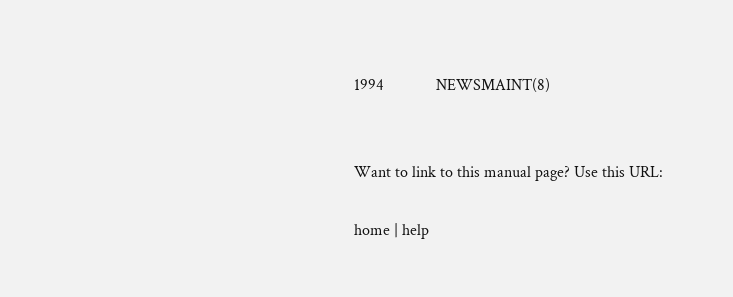1994             NEWSMAINT(8)


Want to link to this manual page? Use this URL:

home | help